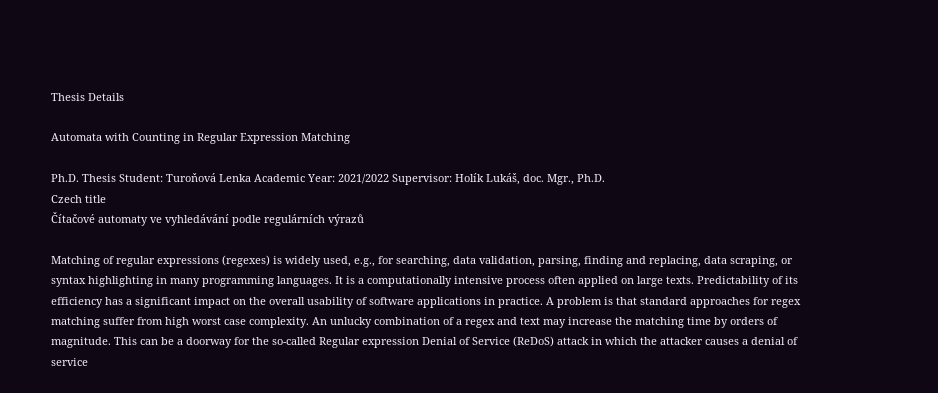Thesis Details

Automata with Counting in Regular Expression Matching

Ph.D. Thesis Student: Turoňová Lenka Academic Year: 2021/2022 Supervisor: Holík Lukáš, doc. Mgr., Ph.D.
Czech title
Čítačové automaty ve vyhledávání podle regulárních výrazů

Matching of regular expressions (regexes) is widely used, e.g., for searching, data validation, parsing, finding and replacing, data scraping, or syntax highlighting in many programming languages. It is a computationally intensive process often applied on large texts. Predictability of its efficiency has a significant impact on the overall usability of software applications in practice. A problem is that standard approaches for regex matching suffer from high worst case complexity. An unlucky combination of a regex and text may increase the matching time by orders of magnitude. This can be a doorway for the so-called Regular expression Denial of Service (ReDoS) attack in which the attacker causes a denial of service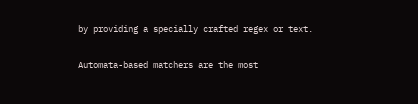by providing a specially crafted regex or text.

Automata-based matchers are the most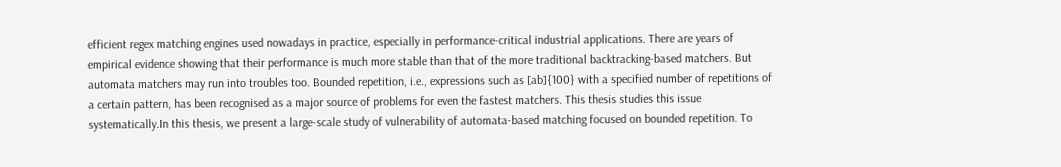efficient regex matching engines used nowadays in practice, especially in performance-critical industrial applications. There are years of empirical evidence showing that their performance is much more stable than that of the more traditional backtracking-based matchers. But automata matchers may run into troubles too. Bounded repetition, i.e., expressions such as [ab]{100} with a specified number of repetitions of a certain pattern, has been recognised as a major source of problems for even the fastest matchers. This thesis studies this issue systematically.In this thesis, we present a large-scale study of vulnerability of automata-based matching focused on bounded repetition. To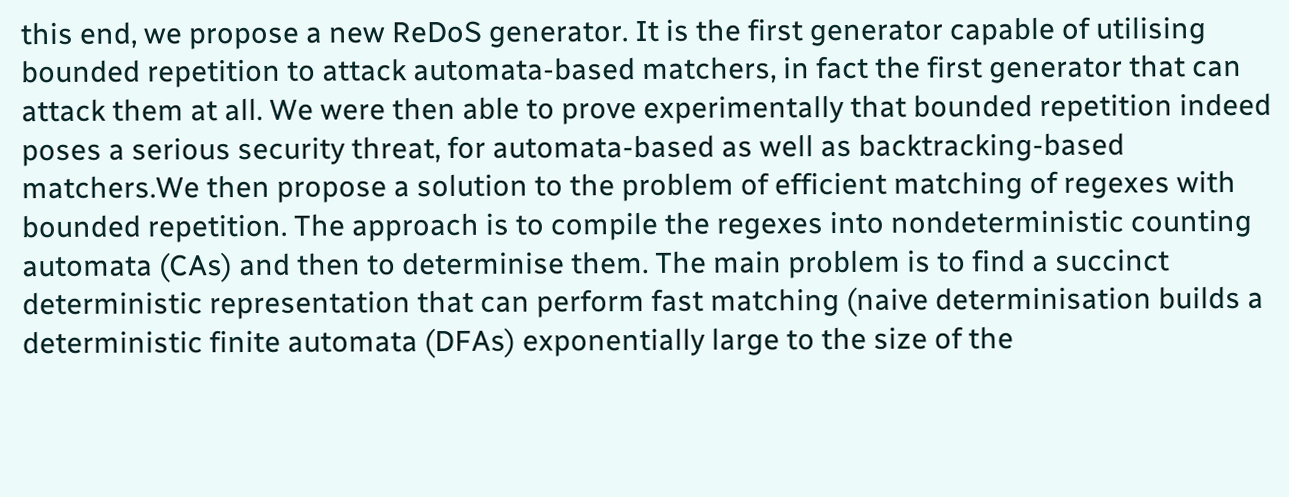this end, we propose a new ReDoS generator. It is the first generator capable of utilising bounded repetition to attack automata-based matchers, in fact the first generator that can attack them at all. We were then able to prove experimentally that bounded repetition indeed poses a serious security threat, for automata-based as well as backtracking-based matchers.We then propose a solution to the problem of efficient matching of regexes with bounded repetition. The approach is to compile the regexes into nondeterministic counting automata (CAs) and then to determinise them. The main problem is to find a succinct deterministic representation that can perform fast matching (naive determinisation builds a deterministic finite automata (DFAs) exponentially large to the size of the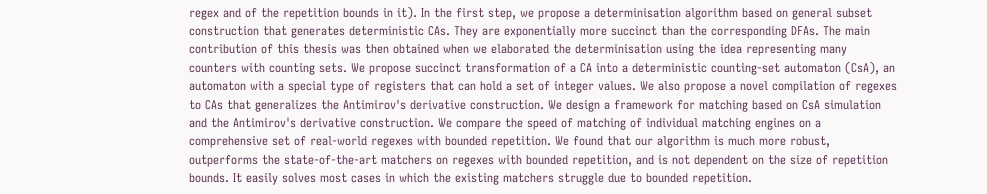regex and of the repetition bounds in it). In the first step, we propose a determinisation algorithm based on general subset construction that generates deterministic CAs. They are exponentially more succinct than the corresponding DFAs. The main contribution of this thesis was then obtained when we elaborated the determinisation using the idea representing many counters with counting sets. We propose succinct transformation of a CA into a deterministic counting-set automaton (CsA), an automaton with a special type of registers that can hold a set of integer values. We also propose a novel compilation of regexes to CAs that generalizes the Antimirov's derivative construction. We design a framework for matching based on CsA simulation and the Antimirov's derivative construction. We compare the speed of matching of individual matching engines on a comprehensive set of real-world regexes with bounded repetition. We found that our algorithm is much more robust, outperforms the state-of-the-art matchers on regexes with bounded repetition, and is not dependent on the size of repetition bounds. It easily solves most cases in which the existing matchers struggle due to bounded repetition.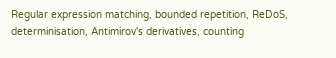Regular expression matching, bounded repetition, ReDoS, determinisation, Antimirov's derivatives, counting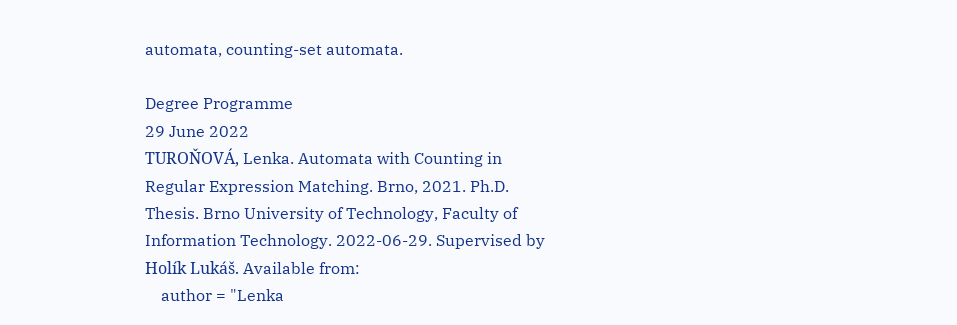automata, counting-set automata.

Degree Programme
29 June 2022
TUROŇOVÁ, Lenka. Automata with Counting in Regular Expression Matching. Brno, 2021. Ph.D. Thesis. Brno University of Technology, Faculty of Information Technology. 2022-06-29. Supervised by Holík Lukáš. Available from:
    author = "Lenka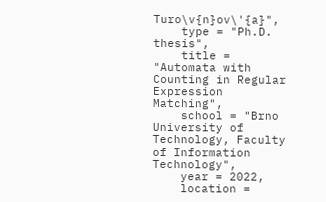Turo\v{n}ov\'{a}",
    type = "Ph.D. thesis",
    title = "Automata with Counting in Regular Expression Matching",
    school = "Brno University of Technology, Faculty of Information Technology",
    year = 2022,
    location =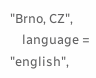"Brno, CZ",
    language = "english",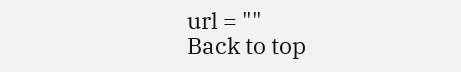url = ""
Back to top